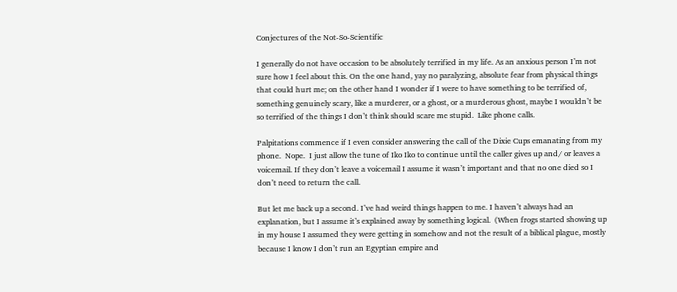Conjectures of the Not-So-Scientific

I generally do not have occasion to be absolutely terrified in my life. As an anxious person I’m not sure how I feel about this. On the one hand, yay no paralyzing, absolute fear from physical things that could hurt me; on the other hand I wonder if I were to have something to be terrified of, something genuinely scary, like a murderer, or a ghost, or a murderous ghost, maybe I wouldn’t be so terrified of the things I don’t think should scare me stupid.  Like phone calls.

Palpitations commence if I even consider answering the call of the Dixie Cups emanating from my phone.  Nope.  I just allow the tune of Iko Iko to continue until the caller gives up and/ or leaves a voicemail. If they don’t leave a voicemail I assume it wasn’t important and that no one died so I don’t need to return the call.

But let me back up a second. I’ve had weird things happen to me. I haven’t always had an explanation, but I assume it’s explained away by something logical.  (When frogs started showing up in my house I assumed they were getting in somehow and not the result of a biblical plague, mostly because I know I don’t run an Egyptian empire and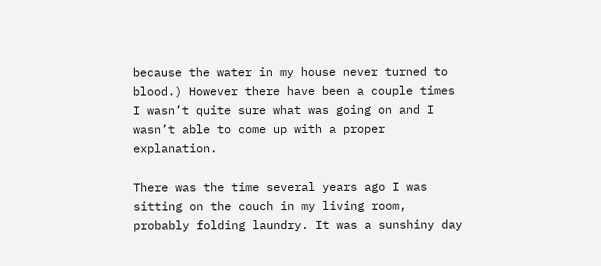because the water in my house never turned to blood.) However there have been a couple times I wasn’t quite sure what was going on and I wasn’t able to come up with a proper explanation.

There was the time several years ago I was sitting on the couch in my living room, probably folding laundry. It was a sunshiny day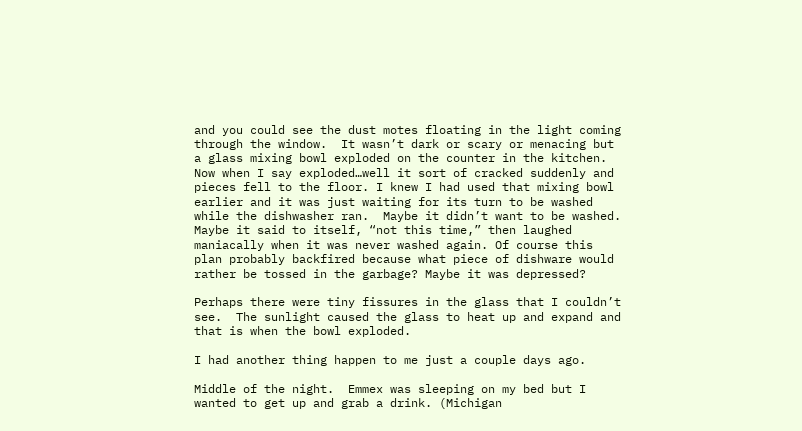and you could see the dust motes floating in the light coming through the window.  It wasn’t dark or scary or menacing but a glass mixing bowl exploded on the counter in the kitchen.  Now when I say exploded…well it sort of cracked suddenly and pieces fell to the floor. I knew I had used that mixing bowl earlier and it was just waiting for its turn to be washed while the dishwasher ran.  Maybe it didn’t want to be washed.  Maybe it said to itself, “not this time,” then laughed maniacally when it was never washed again. Of course this plan probably backfired because what piece of dishware would rather be tossed in the garbage? Maybe it was depressed?

Perhaps there were tiny fissures in the glass that I couldn’t see.  The sunlight caused the glass to heat up and expand and that is when the bowl exploded.

I had another thing happen to me just a couple days ago.

Middle of the night.  Emmex was sleeping on my bed but I wanted to get up and grab a drink. (Michigan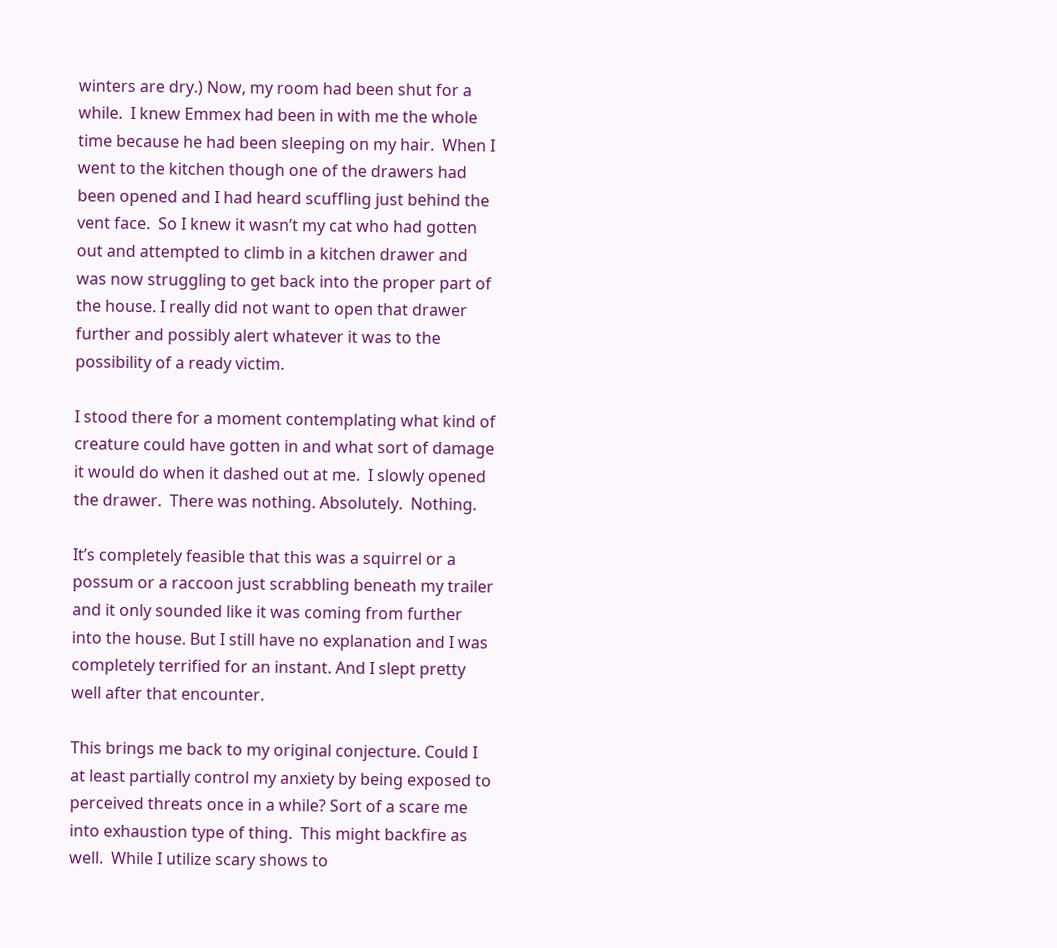winters are dry.) Now, my room had been shut for a while.  I knew Emmex had been in with me the whole time because he had been sleeping on my hair.  When I went to the kitchen though one of the drawers had been opened and I had heard scuffling just behind the vent face.  So I knew it wasn’t my cat who had gotten out and attempted to climb in a kitchen drawer and was now struggling to get back into the proper part of the house. I really did not want to open that drawer further and possibly alert whatever it was to the possibility of a ready victim.

I stood there for a moment contemplating what kind of creature could have gotten in and what sort of damage it would do when it dashed out at me.  I slowly opened the drawer.  There was nothing. Absolutely.  Nothing.

It’s completely feasible that this was a squirrel or a possum or a raccoon just scrabbling beneath my trailer and it only sounded like it was coming from further into the house. But I still have no explanation and I was completely terrified for an instant. And I slept pretty well after that encounter.

This brings me back to my original conjecture. Could I at least partially control my anxiety by being exposed to perceived threats once in a while? Sort of a scare me into exhaustion type of thing.  This might backfire as well.  While I utilize scary shows to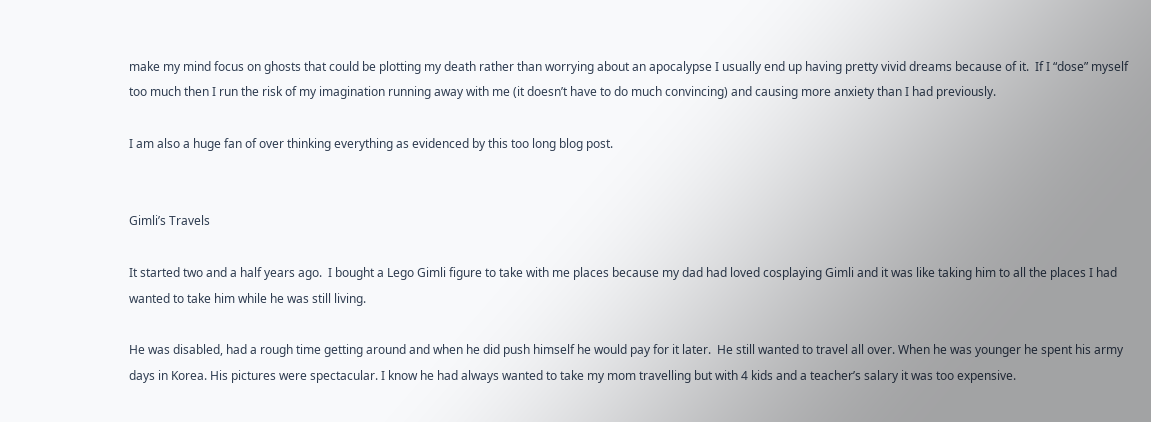make my mind focus on ghosts that could be plotting my death rather than worrying about an apocalypse I usually end up having pretty vivid dreams because of it.  If I “dose” myself too much then I run the risk of my imagination running away with me (it doesn’t have to do much convincing) and causing more anxiety than I had previously.

I am also a huge fan of over thinking everything as evidenced by this too long blog post.


Gimli’s Travels

It started two and a half years ago.  I bought a Lego Gimli figure to take with me places because my dad had loved cosplaying Gimli and it was like taking him to all the places I had wanted to take him while he was still living.

He was disabled, had a rough time getting around and when he did push himself he would pay for it later.  He still wanted to travel all over. When he was younger he spent his army days in Korea. His pictures were spectacular. I know he had always wanted to take my mom travelling but with 4 kids and a teacher’s salary it was too expensive.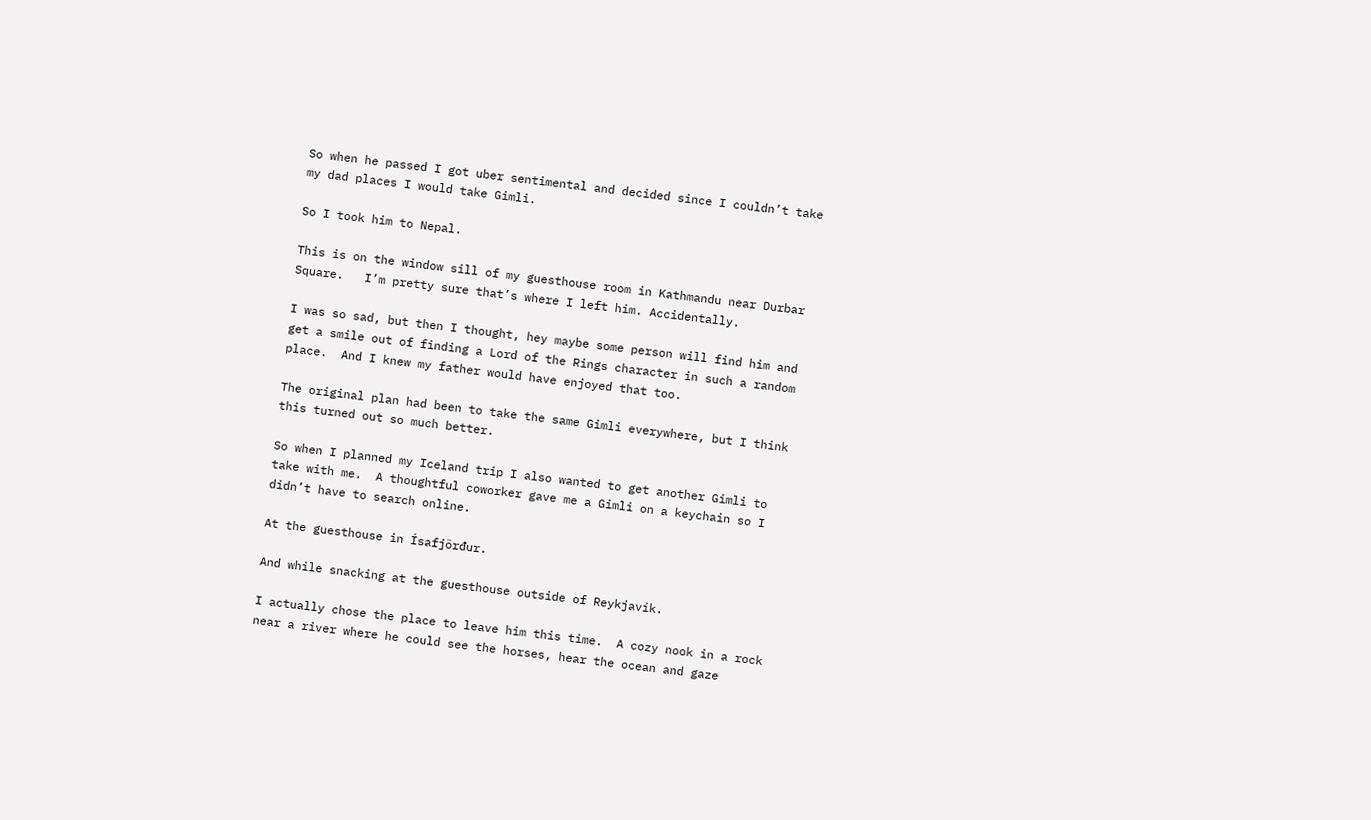So when he passed I got uber sentimental and decided since I couldn’t take my dad places I would take Gimli.

So I took him to Nepal.

This is on the window sill of my guesthouse room in Kathmandu near Durbar Square.   I’m pretty sure that’s where I left him. Accidentally.

I was so sad, but then I thought, hey maybe some person will find him and get a smile out of finding a Lord of the Rings character in such a random place.  And I knew my father would have enjoyed that too.

The original plan had been to take the same Gimli everywhere, but I think this turned out so much better.

So when I planned my Iceland trip I also wanted to get another Gimli to take with me.  A thoughtful coworker gave me a Gimli on a keychain so I didn’t have to search online.

At the guesthouse in Ísafjörđur.

And while snacking at the guesthouse outside of Reykjavík.

I actually chose the place to leave him this time.  A cozy nook in a rock near a river where he could see the horses, hear the ocean and gaze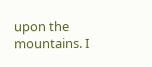upon the mountains. I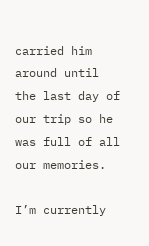carried him around until the last day of our trip so he was full of all our memories.

I’m currently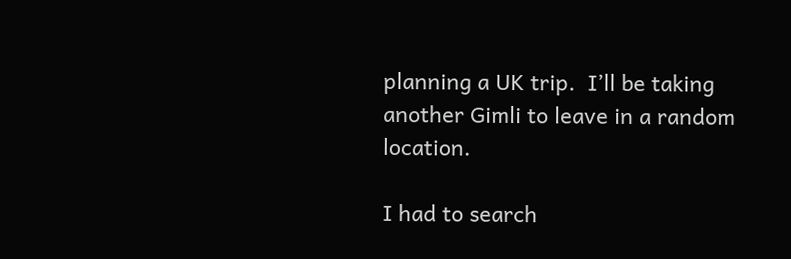planning a UK trip.  I’ll be taking another Gimli to leave in a random location.

I had to search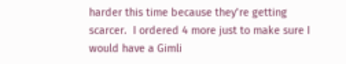harder this time because they’re getting scarcer.  I ordered 4 more just to make sure I would have a Gimli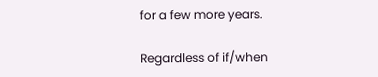for a few more years.

Regardless of if/when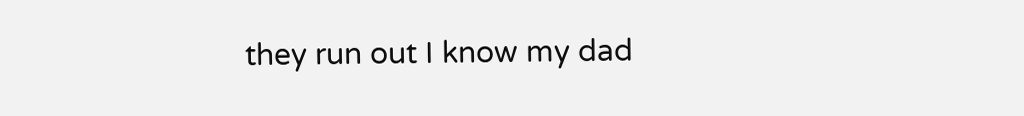they run out I know my dad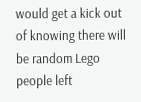would get a kick out of knowing there will be random Lego people left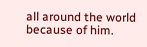all around the world because of him.